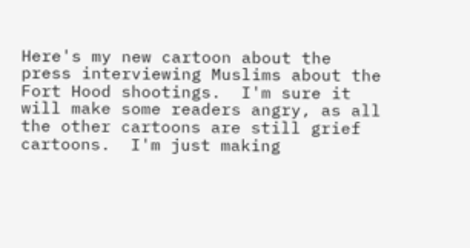Here's my new cartoon about the press interviewing Muslims about the Fort Hood shootings.  I'm sure it will make some readers angry, as all the other cartoons are still grief cartoons.  I'm just making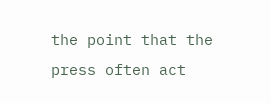the point that the press often act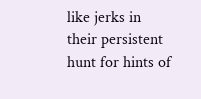like jerks in their persistent hunt for hints of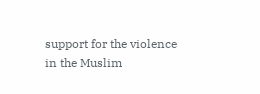support for the violence in the Muslim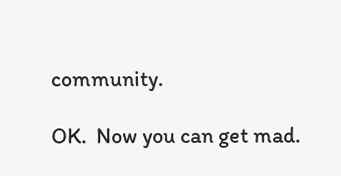community.

OK.  Now you can get mad.